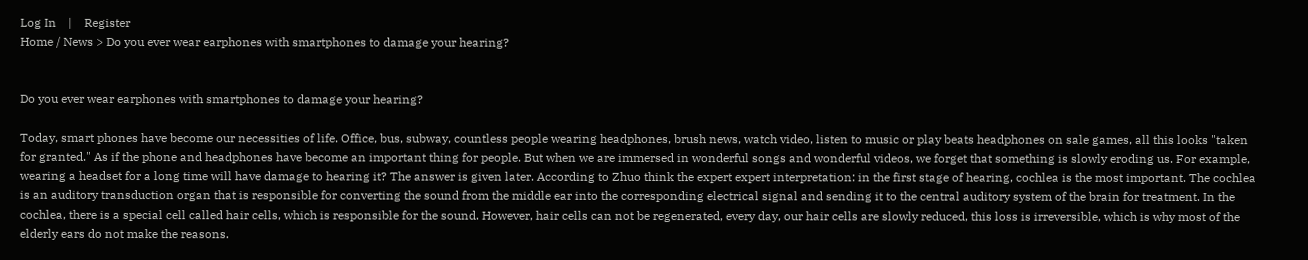Log In    |    Register
Home / News > Do you ever wear earphones with smartphones to damage your hearing?


Do you ever wear earphones with smartphones to damage your hearing?

Today, smart phones have become our necessities of life. Office, bus, subway, countless people wearing headphones, brush news, watch video, listen to music or play beats headphones on sale games, all this looks "taken for granted." As if the phone and headphones have become an important thing for people. But when we are immersed in wonderful songs and wonderful videos, we forget that something is slowly eroding us. For example, wearing a headset for a long time will have damage to hearing it? The answer is given later. According to Zhuo think the expert expert interpretation: in the first stage of hearing, cochlea is the most important. The cochlea is an auditory transduction organ that is responsible for converting the sound from the middle ear into the corresponding electrical signal and sending it to the central auditory system of the brain for treatment. In the cochlea, there is a special cell called hair cells, which is responsible for the sound. However, hair cells can not be regenerated, every day, our hair cells are slowly reduced, this loss is irreversible, which is why most of the elderly ears do not make the reasons.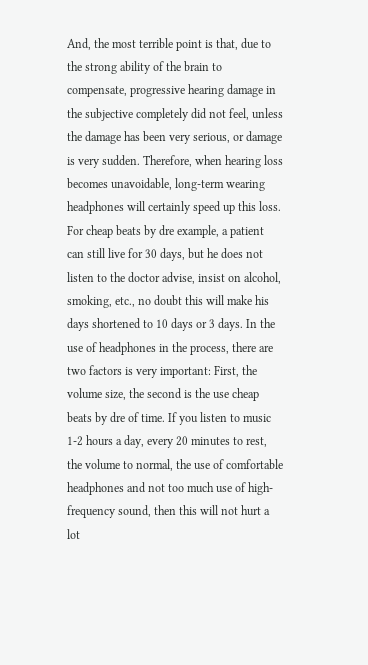And, the most terrible point is that, due to the strong ability of the brain to compensate, progressive hearing damage in the subjective completely did not feel, unless the damage has been very serious, or damage is very sudden. Therefore, when hearing loss becomes unavoidable, long-term wearing headphones will certainly speed up this loss. For cheap beats by dre example, a patient can still live for 30 days, but he does not listen to the doctor advise, insist on alcohol, smoking, etc., no doubt this will make his days shortened to 10 days or 3 days. In the use of headphones in the process, there are two factors is very important: First, the volume size, the second is the use cheap beats by dre of time. If you listen to music 1-2 hours a day, every 20 minutes to rest, the volume to normal, the use of comfortable headphones and not too much use of high-frequency sound, then this will not hurt a lot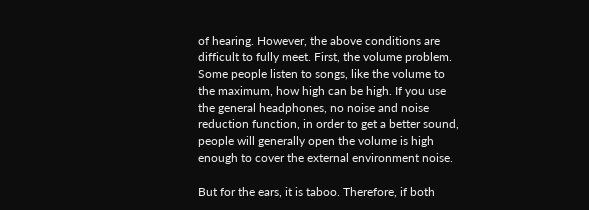of hearing. However, the above conditions are difficult to fully meet. First, the volume problem. Some people listen to songs, like the volume to the maximum, how high can be high. If you use the general headphones, no noise and noise reduction function, in order to get a better sound, people will generally open the volume is high enough to cover the external environment noise.

But for the ears, it is taboo. Therefore, if both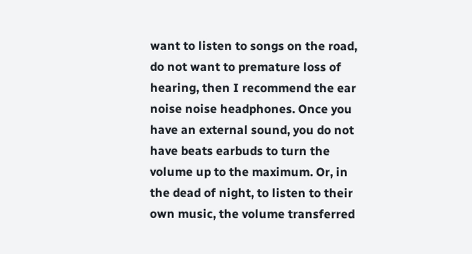want to listen to songs on the road, do not want to premature loss of hearing, then I recommend the ear noise noise headphones. Once you have an external sound, you do not have beats earbuds to turn the volume up to the maximum. Or, in the dead of night, to listen to their own music, the volume transferred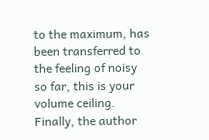to the maximum, has been transferred to the feeling of noisy so far, this is your volume ceiling. Finally, the author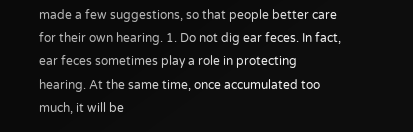made a few suggestions, so that people better care for their own hearing. 1. Do not dig ear feces. In fact, ear feces sometimes play a role in protecting hearing. At the same time, once accumulated too much, it will be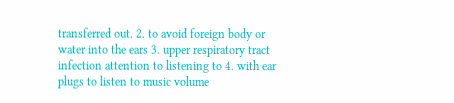transferred out. 2. to avoid foreign body or water into the ears 3. upper respiratory tract infection attention to listening to 4. with ear plugs to listen to music volume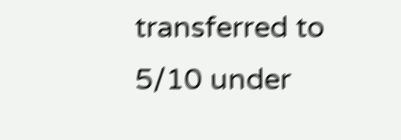transferred to 5/10 under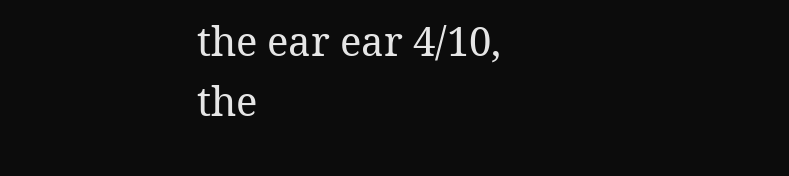the ear ear 4/10, the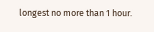longest no more than 1 hour.